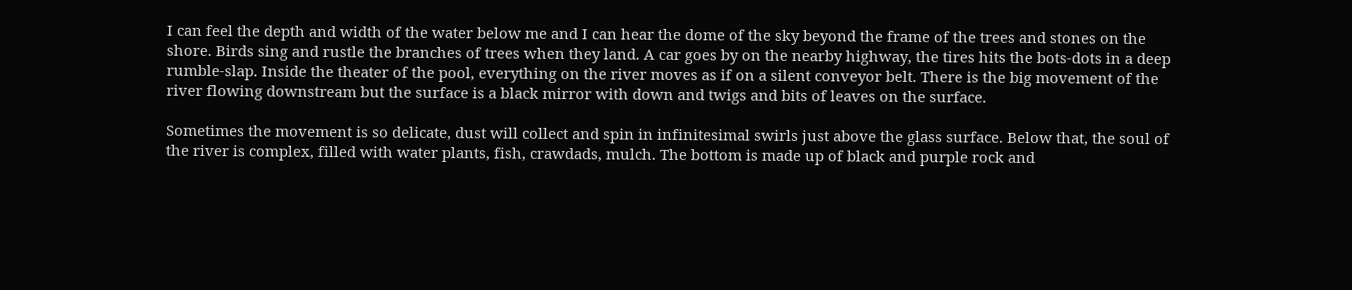I can feel the depth and width of the water below me and I can hear the dome of the sky beyond the frame of the trees and stones on the shore. Birds sing and rustle the branches of trees when they land. A car goes by on the nearby highway, the tires hits the bots-dots in a deep rumble-slap. Inside the theater of the pool, everything on the river moves as if on a silent conveyor belt. There is the big movement of the river flowing downstream but the surface is a black mirror with down and twigs and bits of leaves on the surface.

Sometimes the movement is so delicate, dust will collect and spin in infinitesimal swirls just above the glass surface. Below that, the soul of the river is complex, filled with water plants, fish, crawdads, mulch. The bottom is made up of black and purple rock and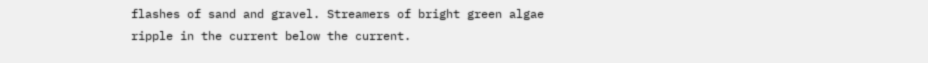flashes of sand and gravel. Streamers of bright green algae ripple in the current below the current.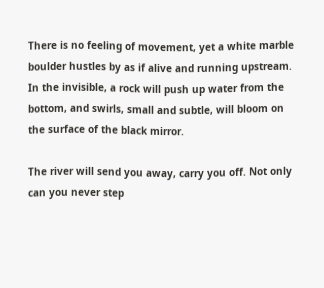There is no feeling of movement, yet a white marble boulder hustles by as if alive and running upstream. In the invisible, a rock will push up water from the bottom, and swirls, small and subtle, will bloom on the surface of the black mirror.

The river will send you away, carry you off. Not only can you never step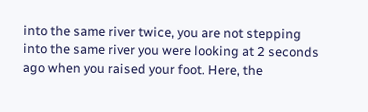into the same river twice, you are not stepping into the same river you were looking at 2 seconds ago when you raised your foot. Here, the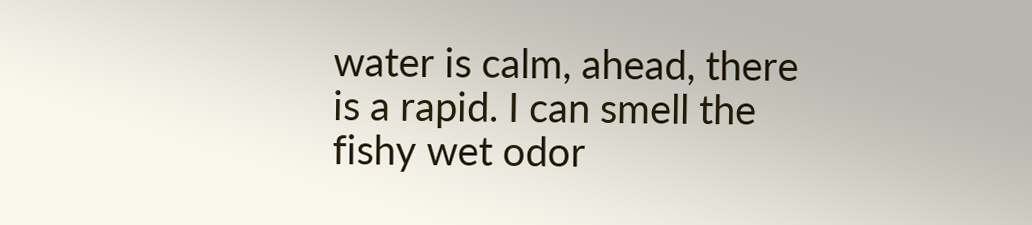water is calm, ahead, there is a rapid. I can smell the fishy wet odor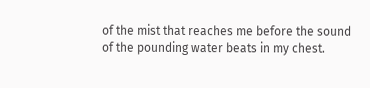of the mist that reaches me before the sound of the pounding water beats in my chest.